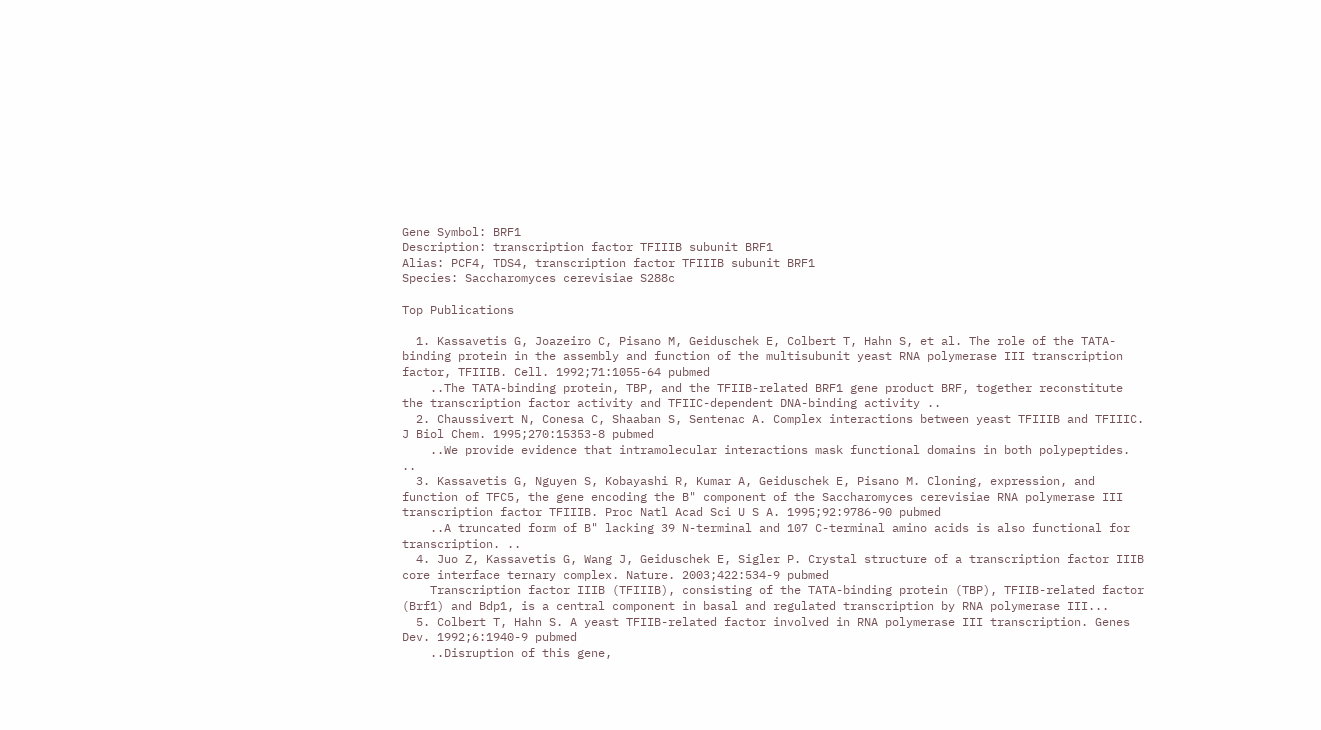Gene Symbol: BRF1
Description: transcription factor TFIIIB subunit BRF1
Alias: PCF4, TDS4, transcription factor TFIIIB subunit BRF1
Species: Saccharomyces cerevisiae S288c

Top Publications

  1. Kassavetis G, Joazeiro C, Pisano M, Geiduschek E, Colbert T, Hahn S, et al. The role of the TATA-binding protein in the assembly and function of the multisubunit yeast RNA polymerase III transcription factor, TFIIIB. Cell. 1992;71:1055-64 pubmed
    ..The TATA-binding protein, TBP, and the TFIIB-related BRF1 gene product BRF, together reconstitute the transcription factor activity and TFIIC-dependent DNA-binding activity ..
  2. Chaussivert N, Conesa C, Shaaban S, Sentenac A. Complex interactions between yeast TFIIIB and TFIIIC. J Biol Chem. 1995;270:15353-8 pubmed
    ..We provide evidence that intramolecular interactions mask functional domains in both polypeptides. ..
  3. Kassavetis G, Nguyen S, Kobayashi R, Kumar A, Geiduschek E, Pisano M. Cloning, expression, and function of TFC5, the gene encoding the B" component of the Saccharomyces cerevisiae RNA polymerase III transcription factor TFIIIB. Proc Natl Acad Sci U S A. 1995;92:9786-90 pubmed
    ..A truncated form of B" lacking 39 N-terminal and 107 C-terminal amino acids is also functional for transcription. ..
  4. Juo Z, Kassavetis G, Wang J, Geiduschek E, Sigler P. Crystal structure of a transcription factor IIIB core interface ternary complex. Nature. 2003;422:534-9 pubmed
    Transcription factor IIIB (TFIIIB), consisting of the TATA-binding protein (TBP), TFIIB-related factor (Brf1) and Bdp1, is a central component in basal and regulated transcription by RNA polymerase III...
  5. Colbert T, Hahn S. A yeast TFIIB-related factor involved in RNA polymerase III transcription. Genes Dev. 1992;6:1940-9 pubmed
    ..Disruption of this gene,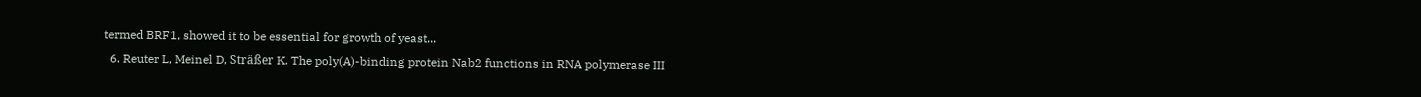termed BRF1, showed it to be essential for growth of yeast...
  6. Reuter L, Meinel D, Sträßer K. The poly(A)-binding protein Nab2 functions in RNA polymerase III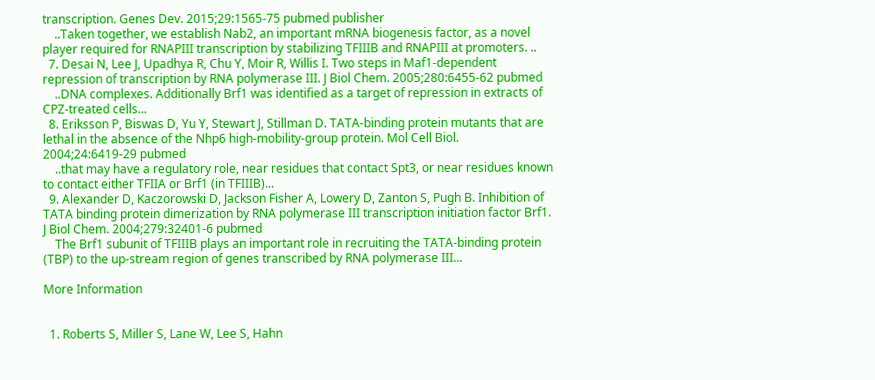transcription. Genes Dev. 2015;29:1565-75 pubmed publisher
    ..Taken together, we establish Nab2, an important mRNA biogenesis factor, as a novel player required for RNAPIII transcription by stabilizing TFIIIB and RNAPIII at promoters. ..
  7. Desai N, Lee J, Upadhya R, Chu Y, Moir R, Willis I. Two steps in Maf1-dependent repression of transcription by RNA polymerase III. J Biol Chem. 2005;280:6455-62 pubmed
    ..DNA complexes. Additionally Brf1 was identified as a target of repression in extracts of CPZ-treated cells...
  8. Eriksson P, Biswas D, Yu Y, Stewart J, Stillman D. TATA-binding protein mutants that are lethal in the absence of the Nhp6 high-mobility-group protein. Mol Cell Biol. 2004;24:6419-29 pubmed
    ..that may have a regulatory role, near residues that contact Spt3, or near residues known to contact either TFIIA or Brf1 (in TFIIIB)...
  9. Alexander D, Kaczorowski D, Jackson Fisher A, Lowery D, Zanton S, Pugh B. Inhibition of TATA binding protein dimerization by RNA polymerase III transcription initiation factor Brf1. J Biol Chem. 2004;279:32401-6 pubmed
    The Brf1 subunit of TFIIIB plays an important role in recruiting the TATA-binding protein (TBP) to the up-stream region of genes transcribed by RNA polymerase III...

More Information


  1. Roberts S, Miller S, Lane W, Lee S, Hahn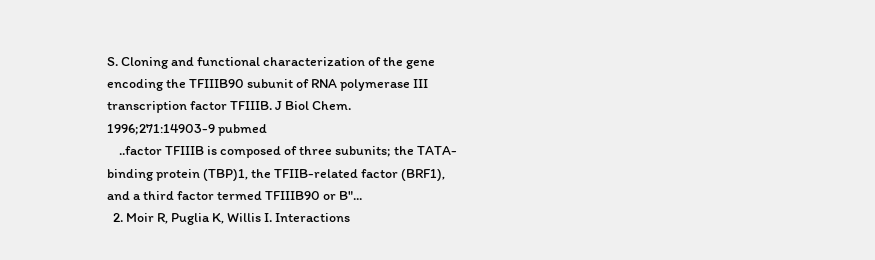S. Cloning and functional characterization of the gene encoding the TFIIIB90 subunit of RNA polymerase III transcription factor TFIIIB. J Biol Chem. 1996;271:14903-9 pubmed
    ..factor TFIIIB is composed of three subunits; the TATA-binding protein (TBP)1, the TFIIB-related factor (BRF1), and a third factor termed TFIIIB90 or B"...
  2. Moir R, Puglia K, Willis I. Interactions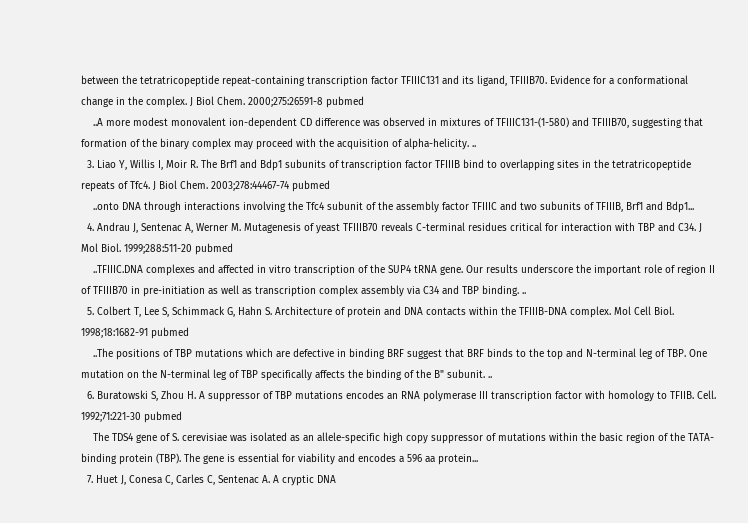between the tetratricopeptide repeat-containing transcription factor TFIIIC131 and its ligand, TFIIIB70. Evidence for a conformational change in the complex. J Biol Chem. 2000;275:26591-8 pubmed
    ..A more modest monovalent ion-dependent CD difference was observed in mixtures of TFIIIC131-(1-580) and TFIIIB70, suggesting that formation of the binary complex may proceed with the acquisition of alpha-helicity. ..
  3. Liao Y, Willis I, Moir R. The Brf1 and Bdp1 subunits of transcription factor TFIIIB bind to overlapping sites in the tetratricopeptide repeats of Tfc4. J Biol Chem. 2003;278:44467-74 pubmed
    ..onto DNA through interactions involving the Tfc4 subunit of the assembly factor TFIIIC and two subunits of TFIIIB, Brf1 and Bdp1...
  4. Andrau J, Sentenac A, Werner M. Mutagenesis of yeast TFIIIB70 reveals C-terminal residues critical for interaction with TBP and C34. J Mol Biol. 1999;288:511-20 pubmed
    ..TFIIIC.DNA complexes and affected in vitro transcription of the SUP4 tRNA gene. Our results underscore the important role of region II of TFIIIB70 in pre-initiation as well as transcription complex assembly via C34 and TBP binding. ..
  5. Colbert T, Lee S, Schimmack G, Hahn S. Architecture of protein and DNA contacts within the TFIIIB-DNA complex. Mol Cell Biol. 1998;18:1682-91 pubmed
    ..The positions of TBP mutations which are defective in binding BRF suggest that BRF binds to the top and N-terminal leg of TBP. One mutation on the N-terminal leg of TBP specifically affects the binding of the B" subunit. ..
  6. Buratowski S, Zhou H. A suppressor of TBP mutations encodes an RNA polymerase III transcription factor with homology to TFIIB. Cell. 1992;71:221-30 pubmed
    The TDS4 gene of S. cerevisiae was isolated as an allele-specific high copy suppressor of mutations within the basic region of the TATA-binding protein (TBP). The gene is essential for viability and encodes a 596 aa protein...
  7. Huet J, Conesa C, Carles C, Sentenac A. A cryptic DNA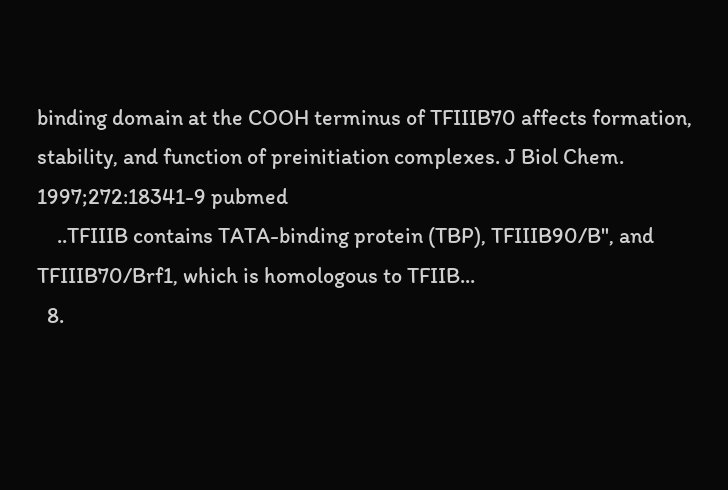binding domain at the COOH terminus of TFIIIB70 affects formation, stability, and function of preinitiation complexes. J Biol Chem. 1997;272:18341-9 pubmed
    ..TFIIIB contains TATA-binding protein (TBP), TFIIIB90/B", and TFIIIB70/Brf1, which is homologous to TFIIB...
  8.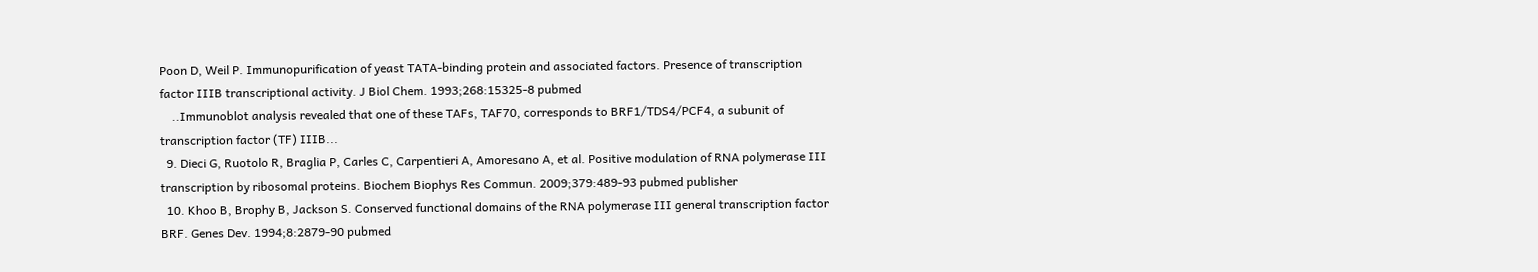Poon D, Weil P. Immunopurification of yeast TATA-binding protein and associated factors. Presence of transcription factor IIIB transcriptional activity. J Biol Chem. 1993;268:15325-8 pubmed
    ..Immunoblot analysis revealed that one of these TAFs, TAF70, corresponds to BRF1/TDS4/PCF4, a subunit of transcription factor (TF) IIIB...
  9. Dieci G, Ruotolo R, Braglia P, Carles C, Carpentieri A, Amoresano A, et al. Positive modulation of RNA polymerase III transcription by ribosomal proteins. Biochem Biophys Res Commun. 2009;379:489-93 pubmed publisher
  10. Khoo B, Brophy B, Jackson S. Conserved functional domains of the RNA polymerase III general transcription factor BRF. Genes Dev. 1994;8:2879-90 pubmed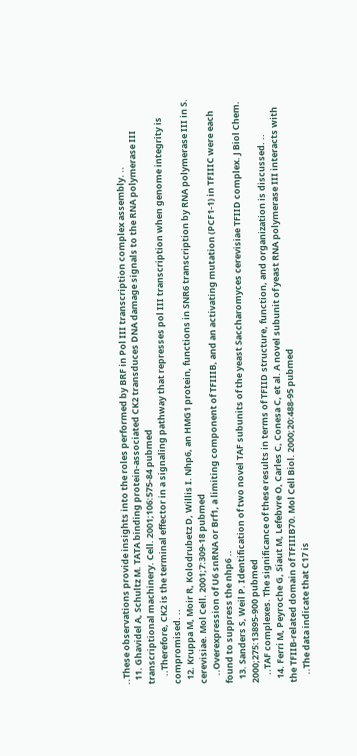..These observations provide insights into the roles performed by BRF in Pol III transcription complex assembly. ..
  11. Ghavidel A, Schultz M. TATA binding protein-associated CK2 transduces DNA damage signals to the RNA polymerase III transcriptional machinery. Cell. 2001;106:575-84 pubmed
    ..Therefore, CK2 is the terminal effector in a signaling pathway that represses pol III transcription when genome integrity is compromised. ..
  12. Kruppa M, Moir R, Kolodrubetz D, Willis I. Nhp6, an HMG1 protein, functions in SNR6 transcription by RNA polymerase III in S. cerevisiae. Mol Cell. 2001;7:309-18 pubmed
    ..Overexpression of U6 snRNA or Brf1, a limiting component of TFIIIB, and an activating mutation (PCF1-1) in TFIIIC were each found to suppress the nhp6 ..
  13. Sanders S, Weil P. Identification of two novel TAF subunits of the yeast Saccharomyces cerevisiae TFIID complex. J Biol Chem. 2000;275:13895-900 pubmed
    ..TAF complexes. The significance of these results in terms of TFIID structure, function, and organization is discussed. ..
  14. Ferri M, Peyroche G, Siaut M, Lefebvre O, Carles C, Conesa C, et al. A novel subunit of yeast RNA polymerase III interacts with the TFIIB-related domain of TFIIIB70. Mol Cell Biol. 2000;20:488-95 pubmed
    ..The data indicate that C17 is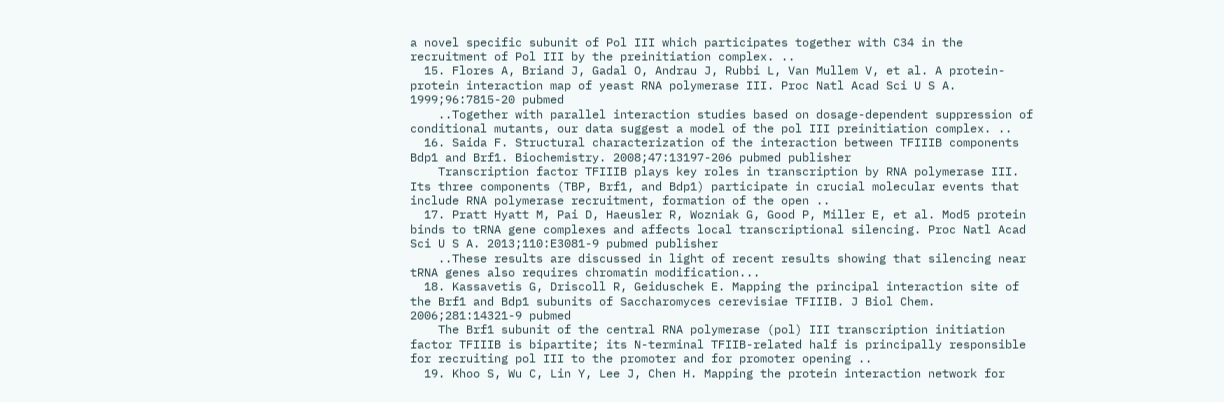a novel specific subunit of Pol III which participates together with C34 in the recruitment of Pol III by the preinitiation complex. ..
  15. Flores A, Briand J, Gadal O, Andrau J, Rubbi L, Van Mullem V, et al. A protein-protein interaction map of yeast RNA polymerase III. Proc Natl Acad Sci U S A. 1999;96:7815-20 pubmed
    ..Together with parallel interaction studies based on dosage-dependent suppression of conditional mutants, our data suggest a model of the pol III preinitiation complex. ..
  16. Saida F. Structural characterization of the interaction between TFIIIB components Bdp1 and Brf1. Biochemistry. 2008;47:13197-206 pubmed publisher
    Transcription factor TFIIIB plays key roles in transcription by RNA polymerase III. Its three components (TBP, Brf1, and Bdp1) participate in crucial molecular events that include RNA polymerase recruitment, formation of the open ..
  17. Pratt Hyatt M, Pai D, Haeusler R, Wozniak G, Good P, Miller E, et al. Mod5 protein binds to tRNA gene complexes and affects local transcriptional silencing. Proc Natl Acad Sci U S A. 2013;110:E3081-9 pubmed publisher
    ..These results are discussed in light of recent results showing that silencing near tRNA genes also requires chromatin modification...
  18. Kassavetis G, Driscoll R, Geiduschek E. Mapping the principal interaction site of the Brf1 and Bdp1 subunits of Saccharomyces cerevisiae TFIIIB. J Biol Chem. 2006;281:14321-9 pubmed
    The Brf1 subunit of the central RNA polymerase (pol) III transcription initiation factor TFIIIB is bipartite; its N-terminal TFIIB-related half is principally responsible for recruiting pol III to the promoter and for promoter opening ..
  19. Khoo S, Wu C, Lin Y, Lee J, Chen H. Mapping the protein interaction network for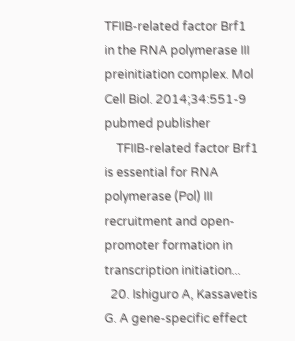TFIIB-related factor Brf1 in the RNA polymerase III preinitiation complex. Mol Cell Biol. 2014;34:551-9 pubmed publisher
    TFIIB-related factor Brf1 is essential for RNA polymerase (Pol) III recruitment and open-promoter formation in transcription initiation...
  20. Ishiguro A, Kassavetis G. A gene-specific effect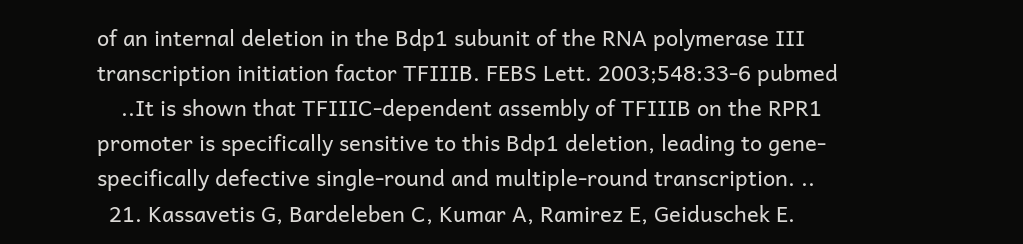of an internal deletion in the Bdp1 subunit of the RNA polymerase III transcription initiation factor TFIIIB. FEBS Lett. 2003;548:33-6 pubmed
    ..It is shown that TFIIIC-dependent assembly of TFIIIB on the RPR1 promoter is specifically sensitive to this Bdp1 deletion, leading to gene-specifically defective single-round and multiple-round transcription. ..
  21. Kassavetis G, Bardeleben C, Kumar A, Ramirez E, Geiduschek E.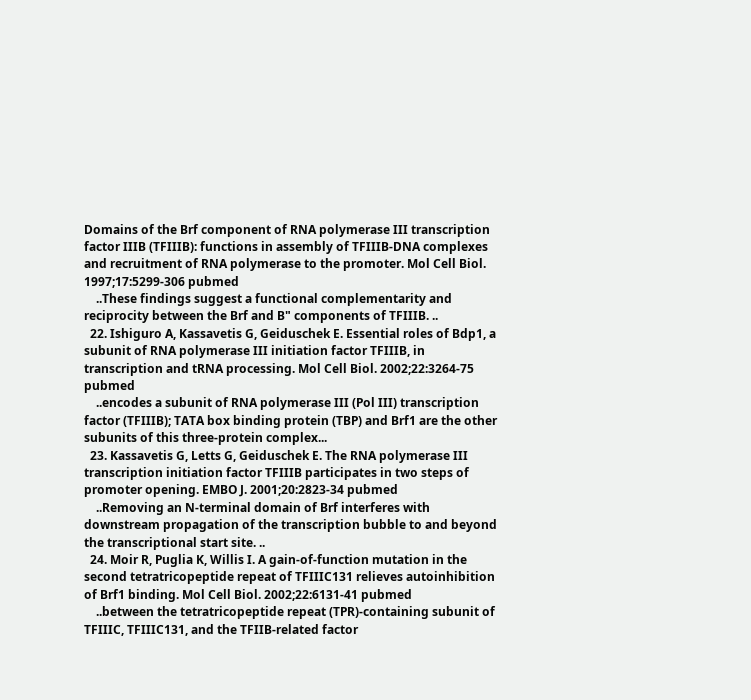Domains of the Brf component of RNA polymerase III transcription factor IIIB (TFIIIB): functions in assembly of TFIIIB-DNA complexes and recruitment of RNA polymerase to the promoter. Mol Cell Biol. 1997;17:5299-306 pubmed
    ..These findings suggest a functional complementarity and reciprocity between the Brf and B" components of TFIIIB. ..
  22. Ishiguro A, Kassavetis G, Geiduschek E. Essential roles of Bdp1, a subunit of RNA polymerase III initiation factor TFIIIB, in transcription and tRNA processing. Mol Cell Biol. 2002;22:3264-75 pubmed
    ..encodes a subunit of RNA polymerase III (Pol III) transcription factor (TFIIIB); TATA box binding protein (TBP) and Brf1 are the other subunits of this three-protein complex...
  23. Kassavetis G, Letts G, Geiduschek E. The RNA polymerase III transcription initiation factor TFIIIB participates in two steps of promoter opening. EMBO J. 2001;20:2823-34 pubmed
    ..Removing an N-terminal domain of Brf interferes with downstream propagation of the transcription bubble to and beyond the transcriptional start site. ..
  24. Moir R, Puglia K, Willis I. A gain-of-function mutation in the second tetratricopeptide repeat of TFIIIC131 relieves autoinhibition of Brf1 binding. Mol Cell Biol. 2002;22:6131-41 pubmed
    ..between the tetratricopeptide repeat (TPR)-containing subunit of TFIIIC, TFIIIC131, and the TFIIB-related factor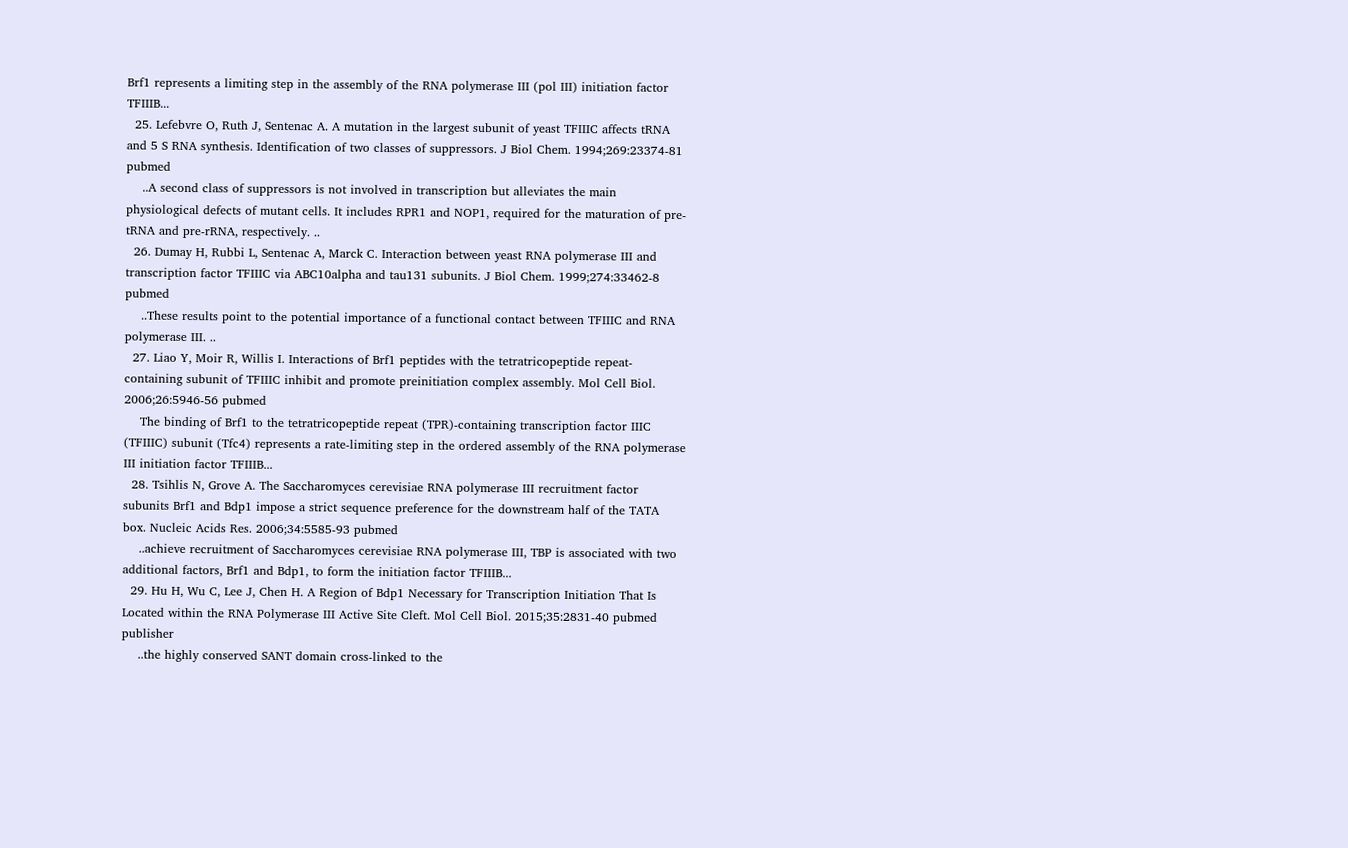Brf1 represents a limiting step in the assembly of the RNA polymerase III (pol III) initiation factor TFIIIB...
  25. Lefebvre O, Ruth J, Sentenac A. A mutation in the largest subunit of yeast TFIIIC affects tRNA and 5 S RNA synthesis. Identification of two classes of suppressors. J Biol Chem. 1994;269:23374-81 pubmed
    ..A second class of suppressors is not involved in transcription but alleviates the main physiological defects of mutant cells. It includes RPR1 and NOP1, required for the maturation of pre-tRNA and pre-rRNA, respectively. ..
  26. Dumay H, Rubbi L, Sentenac A, Marck C. Interaction between yeast RNA polymerase III and transcription factor TFIIIC via ABC10alpha and tau131 subunits. J Biol Chem. 1999;274:33462-8 pubmed
    ..These results point to the potential importance of a functional contact between TFIIIC and RNA polymerase III. ..
  27. Liao Y, Moir R, Willis I. Interactions of Brf1 peptides with the tetratricopeptide repeat-containing subunit of TFIIIC inhibit and promote preinitiation complex assembly. Mol Cell Biol. 2006;26:5946-56 pubmed
    The binding of Brf1 to the tetratricopeptide repeat (TPR)-containing transcription factor IIIC (TFIIIC) subunit (Tfc4) represents a rate-limiting step in the ordered assembly of the RNA polymerase III initiation factor TFIIIB...
  28. Tsihlis N, Grove A. The Saccharomyces cerevisiae RNA polymerase III recruitment factor subunits Brf1 and Bdp1 impose a strict sequence preference for the downstream half of the TATA box. Nucleic Acids Res. 2006;34:5585-93 pubmed
    ..achieve recruitment of Saccharomyces cerevisiae RNA polymerase III, TBP is associated with two additional factors, Brf1 and Bdp1, to form the initiation factor TFIIIB...
  29. Hu H, Wu C, Lee J, Chen H. A Region of Bdp1 Necessary for Transcription Initiation That Is Located within the RNA Polymerase III Active Site Cleft. Mol Cell Biol. 2015;35:2831-40 pubmed publisher
    ..the highly conserved SANT domain cross-linked to the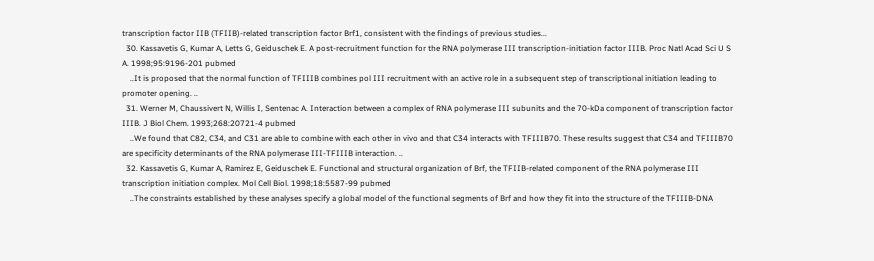transcription factor IIB (TFIIB)-related transcription factor Brf1, consistent with the findings of previous studies...
  30. Kassavetis G, Kumar A, Letts G, Geiduschek E. A post-recruitment function for the RNA polymerase III transcription-initiation factor IIIB. Proc Natl Acad Sci U S A. 1998;95:9196-201 pubmed
    ..It is proposed that the normal function of TFIIIB combines pol III recruitment with an active role in a subsequent step of transcriptional initiation leading to promoter opening. ..
  31. Werner M, Chaussivert N, Willis I, Sentenac A. Interaction between a complex of RNA polymerase III subunits and the 70-kDa component of transcription factor IIIB. J Biol Chem. 1993;268:20721-4 pubmed
    ..We found that C82, C34, and C31 are able to combine with each other in vivo and that C34 interacts with TFIIIB70. These results suggest that C34 and TFIIIB70 are specificity determinants of the RNA polymerase III-TFIIIB interaction. ..
  32. Kassavetis G, Kumar A, Ramirez E, Geiduschek E. Functional and structural organization of Brf, the TFIIB-related component of the RNA polymerase III transcription initiation complex. Mol Cell Biol. 1998;18:5587-99 pubmed
    ..The constraints established by these analyses specify a global model of the functional segments of Brf and how they fit into the structure of the TFIIIB-DNA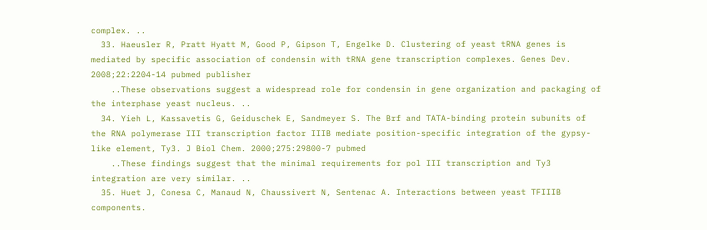complex. ..
  33. Haeusler R, Pratt Hyatt M, Good P, Gipson T, Engelke D. Clustering of yeast tRNA genes is mediated by specific association of condensin with tRNA gene transcription complexes. Genes Dev. 2008;22:2204-14 pubmed publisher
    ..These observations suggest a widespread role for condensin in gene organization and packaging of the interphase yeast nucleus. ..
  34. Yieh L, Kassavetis G, Geiduschek E, Sandmeyer S. The Brf and TATA-binding protein subunits of the RNA polymerase III transcription factor IIIB mediate position-specific integration of the gypsy-like element, Ty3. J Biol Chem. 2000;275:29800-7 pubmed
    ..These findings suggest that the minimal requirements for pol III transcription and Ty3 integration are very similar. ..
  35. Huet J, Conesa C, Manaud N, Chaussivert N, Sentenac A. Interactions between yeast TFIIIB components.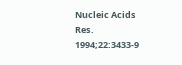Nucleic Acids Res. 1994;22:3433-9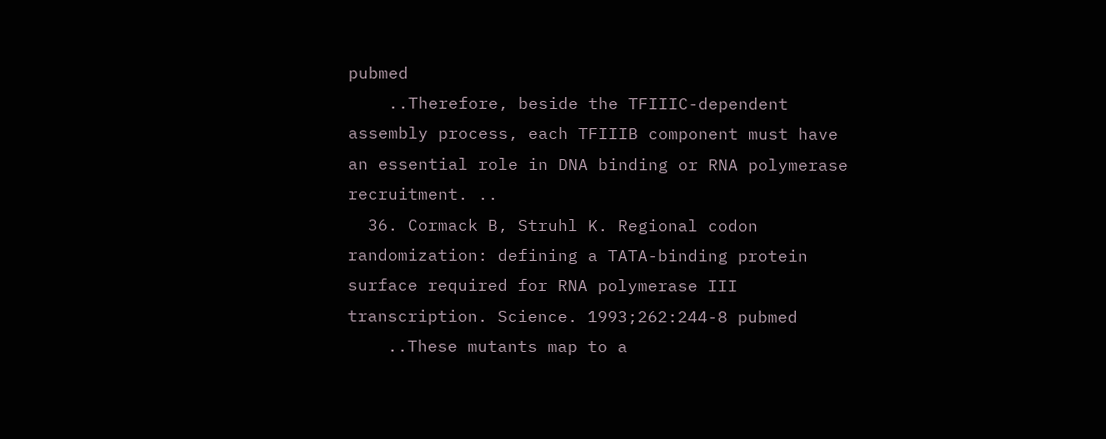pubmed
    ..Therefore, beside the TFIIIC-dependent assembly process, each TFIIIB component must have an essential role in DNA binding or RNA polymerase recruitment. ..
  36. Cormack B, Struhl K. Regional codon randomization: defining a TATA-binding protein surface required for RNA polymerase III transcription. Science. 1993;262:244-8 pubmed
    ..These mutants map to a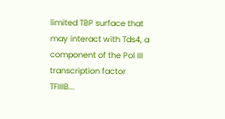limited TBP surface that may interact with Tds4, a component of the Pol III transcription factor TFIIIB...